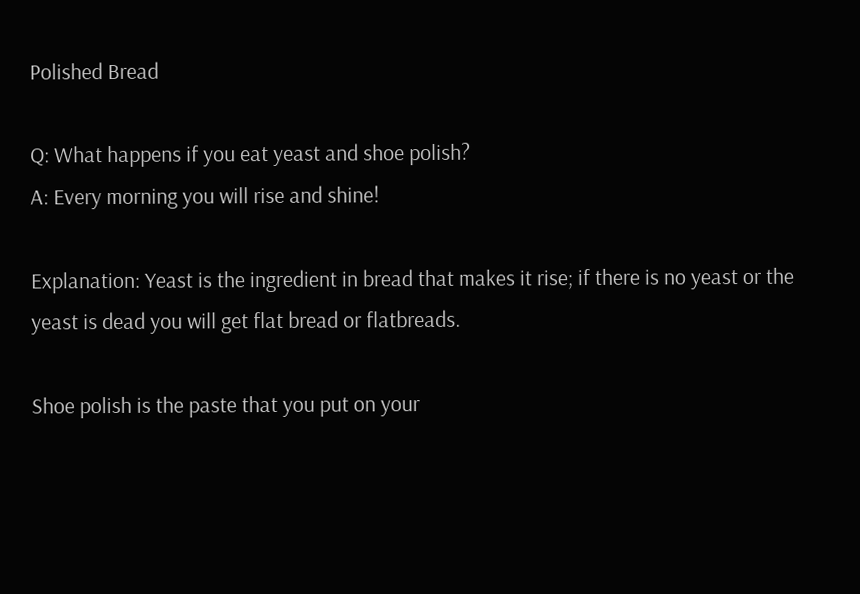Polished Bread

Q: What happens if you eat yeast and shoe polish?
A: Every morning you will rise and shine!

Explanation: Yeast is the ingredient in bread that makes it rise; if there is no yeast or the yeast is dead you will get flat bread or flatbreads.

Shoe polish is the paste that you put on your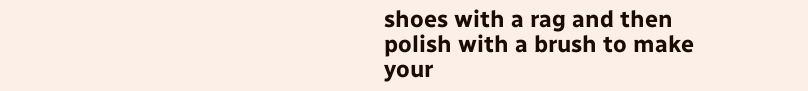shoes with a rag and then polish with a brush to make your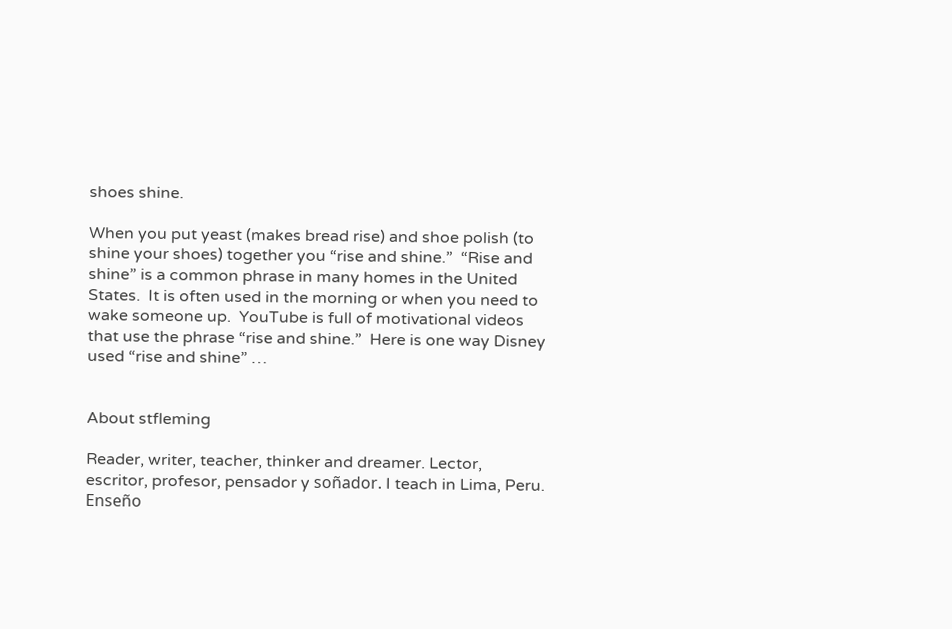shoes shine.

When you put yeast (makes bread rise) and shoe polish (to shine your shoes) together you “rise and shine.”  “Rise and shine” is a common phrase in many homes in the United States.  It is often used in the morning or when you need to wake someone up.  YouTube is full of motivational videos that use the phrase “rise and shine.”  Here is one way Disney used “rise and shine” …


About stfleming

Reader, writer, teacher, thinker and dreamer. Lector, escritor, profesor, pensador y soñador. I teach in Lima, Peru. Enseño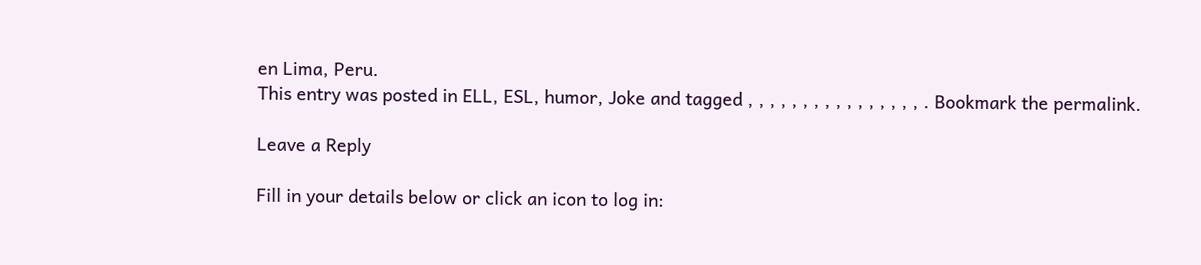en Lima, Peru.
This entry was posted in ELL, ESL, humor, Joke and tagged , , , , , , , , , , , , , , , , . Bookmark the permalink.

Leave a Reply

Fill in your details below or click an icon to log in: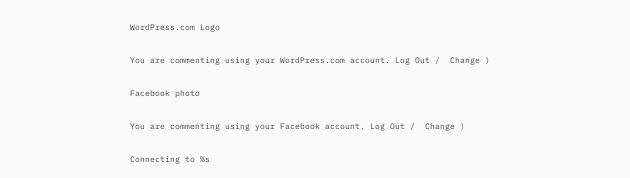WordPress.com Logo

You are commenting using your WordPress.com account. Log Out /  Change )

Facebook photo

You are commenting using your Facebook account. Log Out /  Change )

Connecting to %s